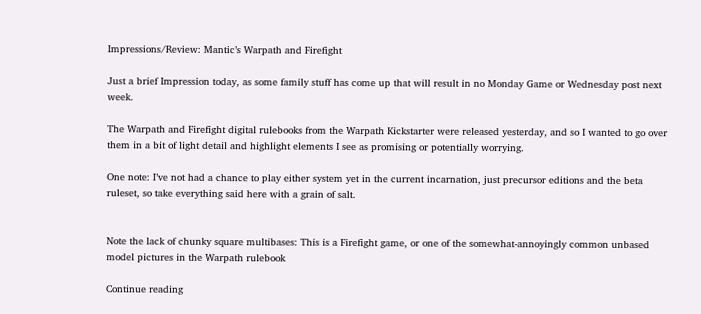Impressions/Review: Mantic’s Warpath and Firefight

Just a brief Impression today, as some family stuff has come up that will result in no Monday Game or Wednesday post next week.

The Warpath and Firefight digital rulebooks from the Warpath Kickstarter were released yesterday, and so I wanted to go over them in a bit of light detail and highlight elements I see as promising or potentially worrying.

One note: I’ve not had a chance to play either system yet in the current incarnation, just precursor editions and the beta ruleset, so take everything said here with a grain of salt.


Note the lack of chunky square multibases: This is a Firefight game, or one of the somewhat-annoyingly common unbased model pictures in the Warpath rulebook

Continue reading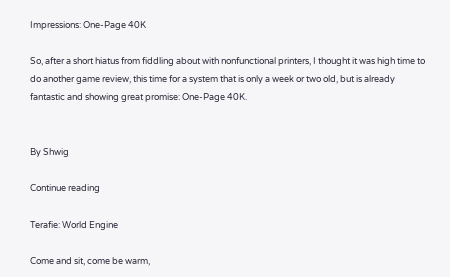Impressions: One-Page 40K

So, after a short hiatus from fiddling about with nonfunctional printers, I thought it was high time to do another game review, this time for a system that is only a week or two old, but is already fantastic and showing great promise: One-Page 40K.


By Shwig

Continue reading

Terafie: World Engine

Come and sit, come be warm,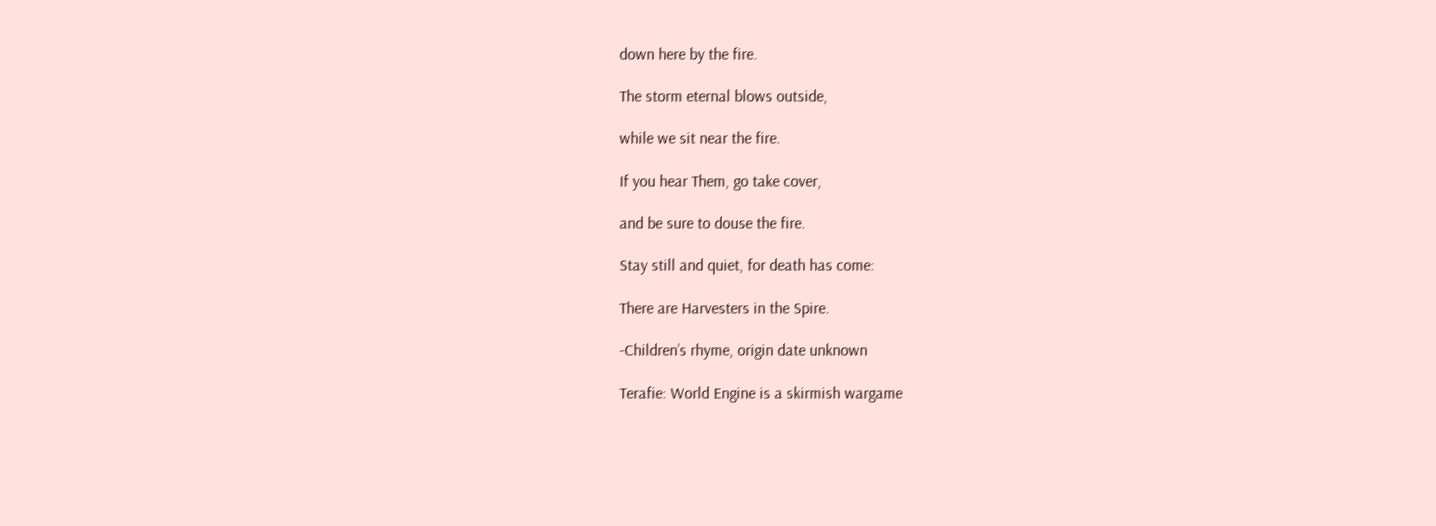down here by the fire.

The storm eternal blows outside,

while we sit near the fire.

If you hear Them, go take cover,

and be sure to douse the fire.

Stay still and quiet, for death has come:

There are Harvesters in the Spire.

-Children’s rhyme, origin date unknown

Terafie: World Engine is a skirmish wargame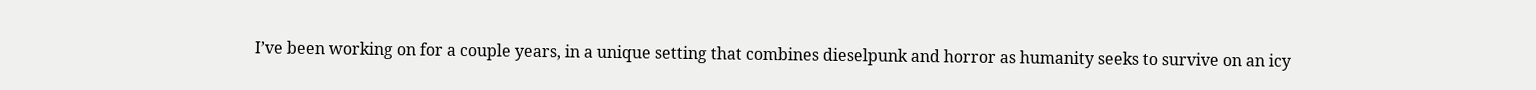I’ve been working on for a couple years, in a unique setting that combines dieselpunk and horror as humanity seeks to survive on an icy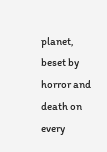planet, beset by horror and death on every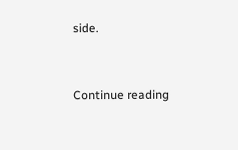side.


Continue reading